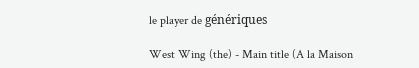le player de génériques

West Wing (the) - Main title (A la Maison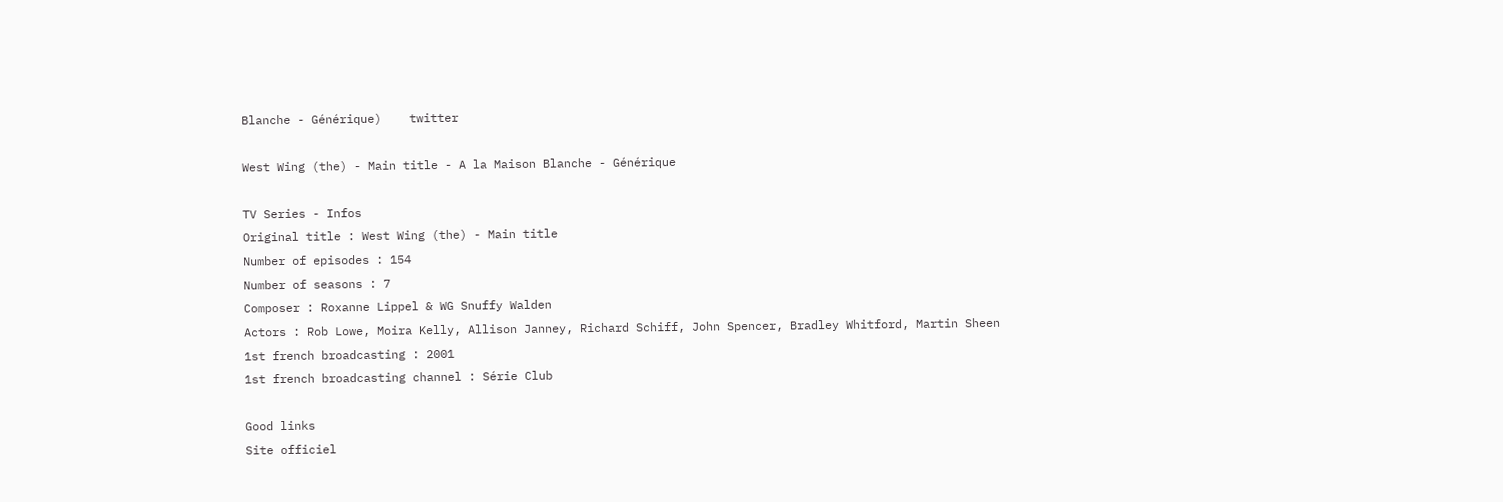Blanche - Générique)    twitter

West Wing (the) - Main title - A la Maison Blanche - Générique

TV Series - Infos
Original title : West Wing (the) - Main title
Number of episodes : 154
Number of seasons : 7
Composer : Roxanne Lippel & WG Snuffy Walden
Actors : Rob Lowe, Moira Kelly, Allison Janney, Richard Schiff, John Spencer, Bradley Whitford, Martin Sheen
1st french broadcasting : 2001
1st french broadcasting channel : Série Club

Good links
Site officiel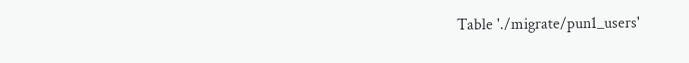Table './migrate/pun1_users'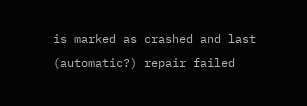is marked as crashed and last (automatic?) repair failed